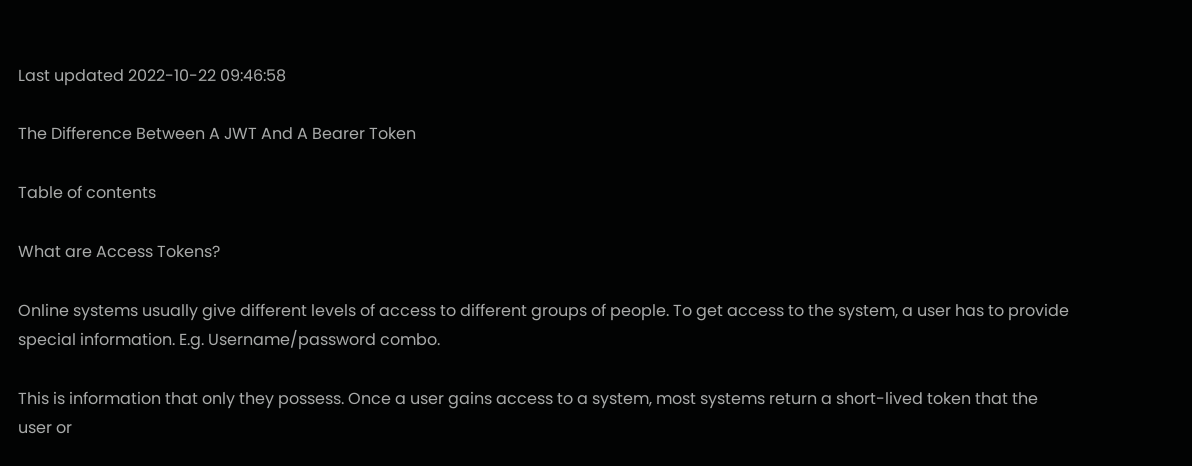Last updated 2022-10-22 09:46:58

The Difference Between A JWT And A Bearer Token

Table of contents

What are Access Tokens?

Online systems usually give different levels of access to different groups of people. To get access to the system, a user has to provide special information. E.g. Username/password combo.

This is information that only they possess. Once a user gains access to a system, most systems return a short-lived token that the user or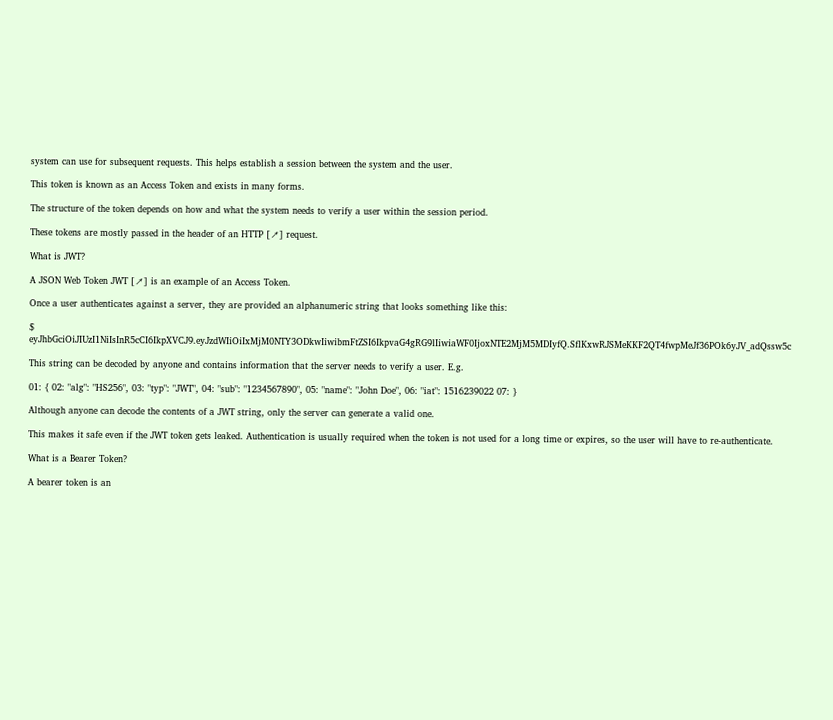system can use for subsequent requests. This helps establish a session between the system and the user.

This token is known as an Access Token and exists in many forms.

The structure of the token depends on how and what the system needs to verify a user within the session period.

These tokens are mostly passed in the header of an HTTP [↗] request.

What is JWT?

A JSON Web Token JWT [↗] is an example of an Access Token.

Once a user authenticates against a server, they are provided an alphanumeric string that looks something like this:

$ eyJhbGciOiJIUzI1NiIsInR5cCI6IkpXVCJ9.eyJzdWIiOiIxMjM0NTY3ODkwIiwibmFtZSI6IkpvaG4gRG9lIiwiaWF0IjoxNTE2MjM5MDIyfQ.SflKxwRJSMeKKF2QT4fwpMeJf36POk6yJV_adQssw5c

This string can be decoded by anyone and contains information that the server needs to verify a user. E.g.

01: { 02: "alg": "HS256", 03: "typ": "JWT", 04: "sub": "1234567890", 05: "name": "John Doe", 06: "iat": 1516239022 07: }

Although anyone can decode the contents of a JWT string, only the server can generate a valid one.

This makes it safe even if the JWT token gets leaked. Authentication is usually required when the token is not used for a long time or expires, so the user will have to re-authenticate.

What is a Bearer Token?

A bearer token is an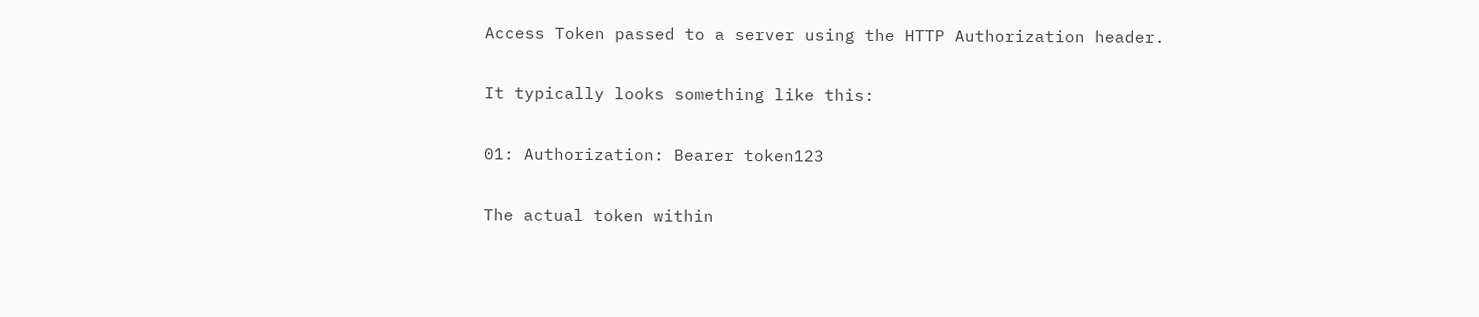Access Token passed to a server using the HTTP Authorization header.

It typically looks something like this:

01: Authorization: Bearer token123

The actual token within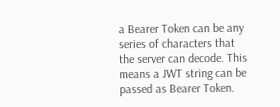a Bearer Token can be any series of characters that the server can decode. This means a JWT string can be passed as Bearer Token.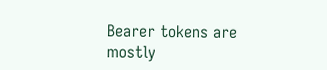Bearer tokens are mostly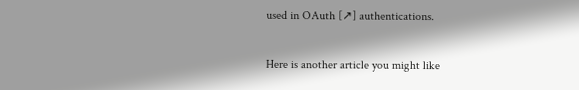used in OAuth [↗] authentications.

Here is another article you might like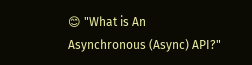😊 "What is An Asynchronous (Async) API?"